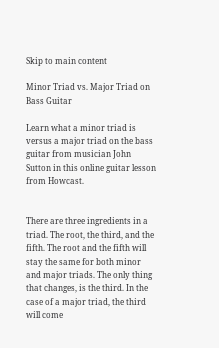Skip to main content

Minor Triad vs. Major Triad on Bass Guitar

Learn what a minor triad is versus a major triad on the bass guitar from musician John Sutton in this online guitar lesson from Howcast.


There are three ingredients in a triad. The root, the third, and the fifth. The root and the fifth will stay the same for both minor and major triads. The only thing that changes, is the third. In the case of a major triad, the third will come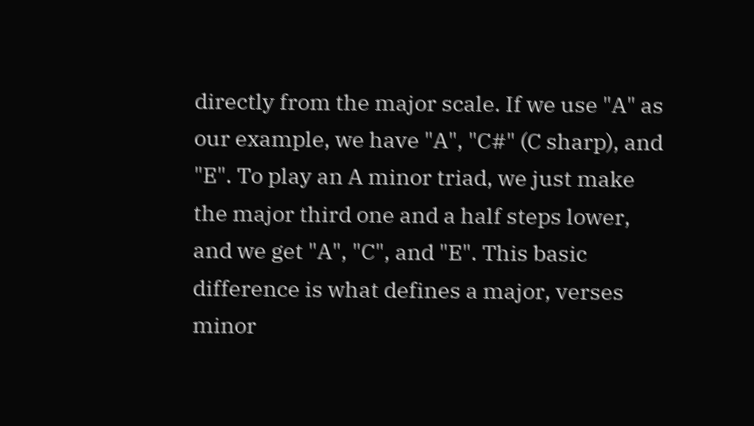directly from the major scale. If we use "A" as our example, we have "A", "C#" (C sharp), and "E". To play an A minor triad, we just make the major third one and a half steps lower, and we get "A", "C", and "E". This basic difference is what defines a major, verses minor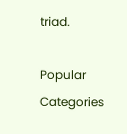triad.

Popular Categories